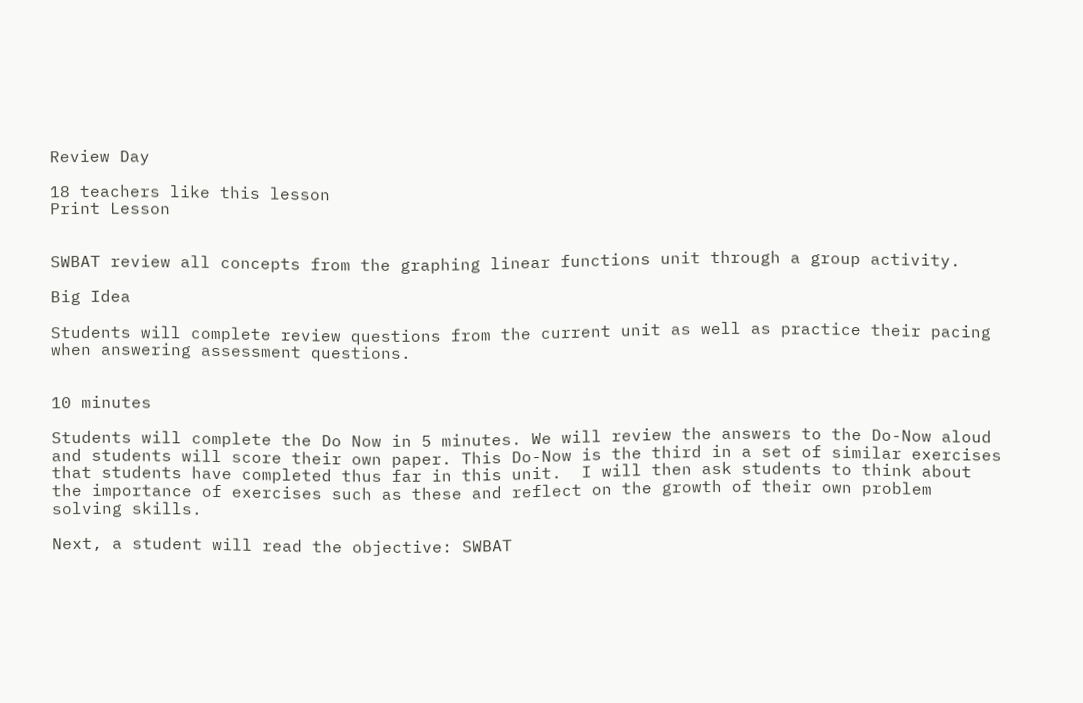Review Day

18 teachers like this lesson
Print Lesson


SWBAT review all concepts from the graphing linear functions unit through a group activity.

Big Idea

Students will complete review questions from the current unit as well as practice their pacing when answering assessment questions.


10 minutes

Students will complete the Do Now in 5 minutes. We will review the answers to the Do-Now aloud and students will score their own paper. This Do-Now is the third in a set of similar exercises that students have completed thus far in this unit.  I will then ask students to think about the importance of exercises such as these and reflect on the growth of their own problem solving skills.

Next, a student will read the objective: SWBAT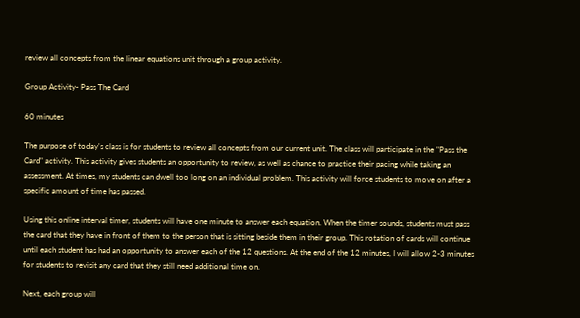review all concepts from the linear equations unit through a group activity.

Group Activity- Pass The Card

60 minutes

The purpose of today's class is for students to review all concepts from our current unit. The class will participate in the "Pass the Card" activity. This activity gives students an opportunity to review, as well as chance to practice their pacing while taking an assessment. At times, my students can dwell too long on an individual problem. This activity will force students to move on after a specific amount of time has passed.

Using this online interval timer, students will have one minute to answer each equation. When the timer sounds, students must pass the card that they have in front of them to the person that is sitting beside them in their group. This rotation of cards will continue until each student has had an opportunity to answer each of the 12 questions. At the end of the 12 minutes, I will allow 2-3 minutes for students to revisit any card that they still need additional time on.

Next, each group will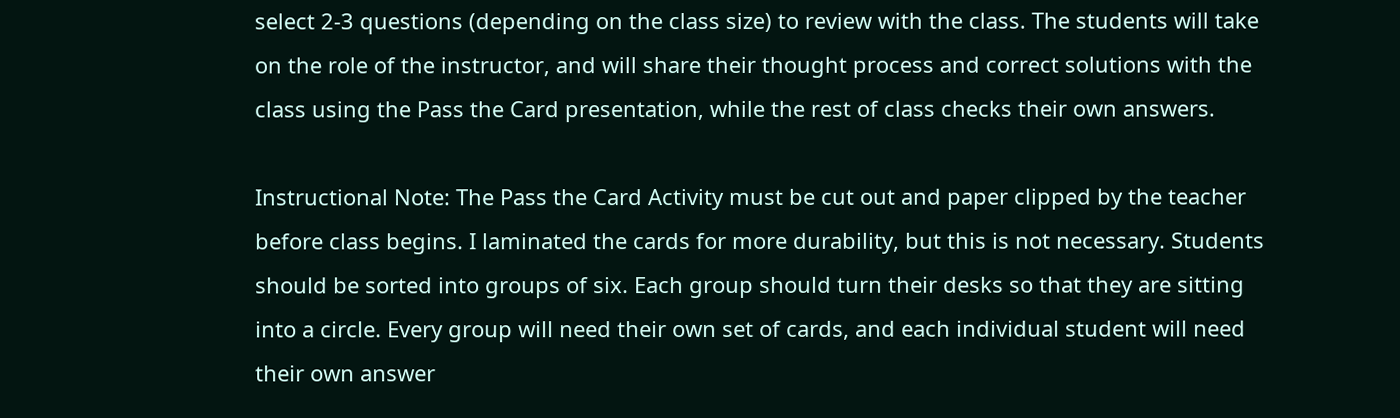select 2-3 questions (depending on the class size) to review with the class. The students will take on the role of the instructor, and will share their thought process and correct solutions with the class using the Pass the Card presentation, while the rest of class checks their own answers.

Instructional Note: The Pass the Card Activity must be cut out and paper clipped by the teacher before class begins. I laminated the cards for more durability, but this is not necessary. Students should be sorted into groups of six. Each group should turn their desks so that they are sitting into a circle. Every group will need their own set of cards, and each individual student will need their own answer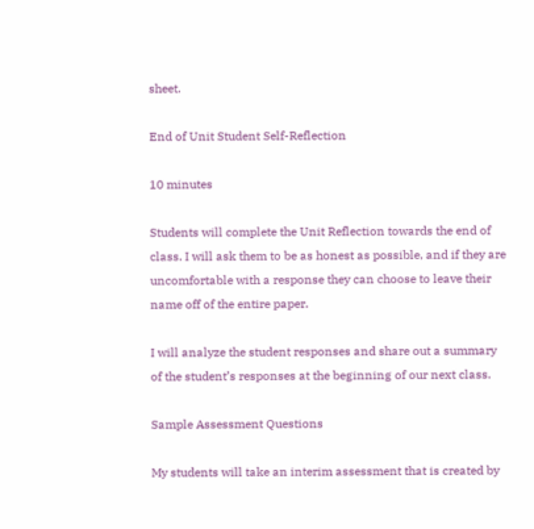sheet.

End of Unit Student Self-Reflection

10 minutes

Students will complete the Unit Reflection towards the end of class. I will ask them to be as honest as possible, and if they are uncomfortable with a response they can choose to leave their name off of the entire paper.

I will analyze the student responses and share out a summary of the student’s responses at the beginning of our next class.

Sample Assessment Questions

My students will take an interim assessment that is created by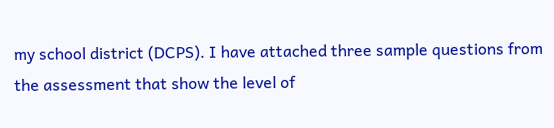my school district (DCPS). I have attached three sample questions from the assessment that show the level of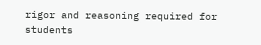rigor and reasoning required for students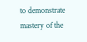to demonstrate mastery of the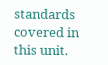standards covered in this unit.